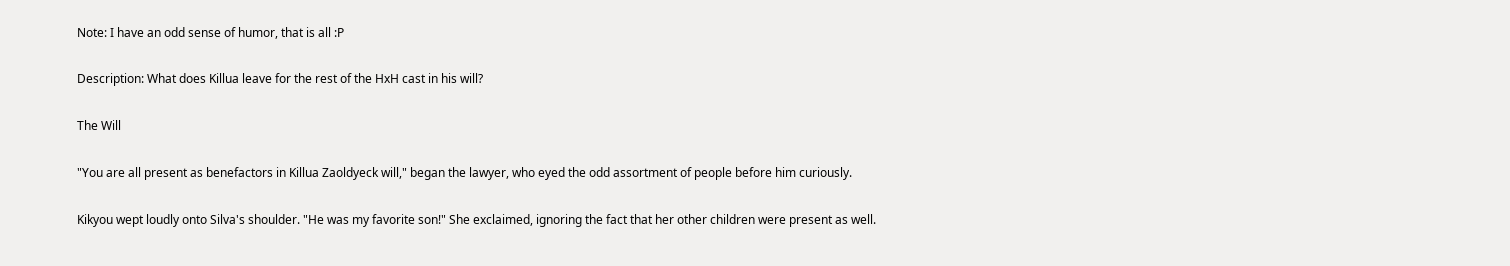Note: I have an odd sense of humor, that is all :P

Description: What does Killua leave for the rest of the HxH cast in his will?

The Will

"You are all present as benefactors in Killua Zaoldyeck will," began the lawyer, who eyed the odd assortment of people before him curiously.

Kikyou wept loudly onto Silva's shoulder. "He was my favorite son!" She exclaimed, ignoring the fact that her other children were present as well.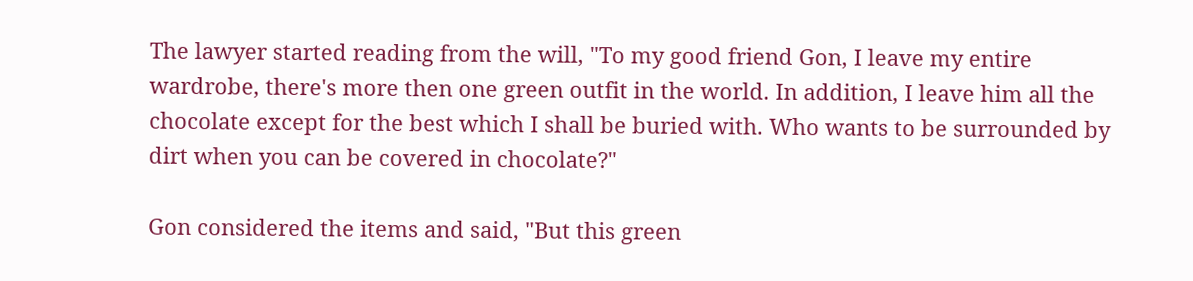The lawyer started reading from the will, "To my good friend Gon, I leave my entire wardrobe, there's more then one green outfit in the world. In addition, I leave him all the chocolate except for the best which I shall be buried with. Who wants to be surrounded by dirt when you can be covered in chocolate?"

Gon considered the items and said, "But this green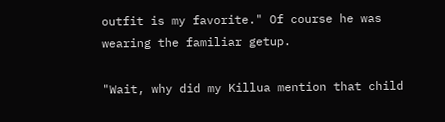outfit is my favorite." Of course he was wearing the familiar getup.

"Wait, why did my Killua mention that child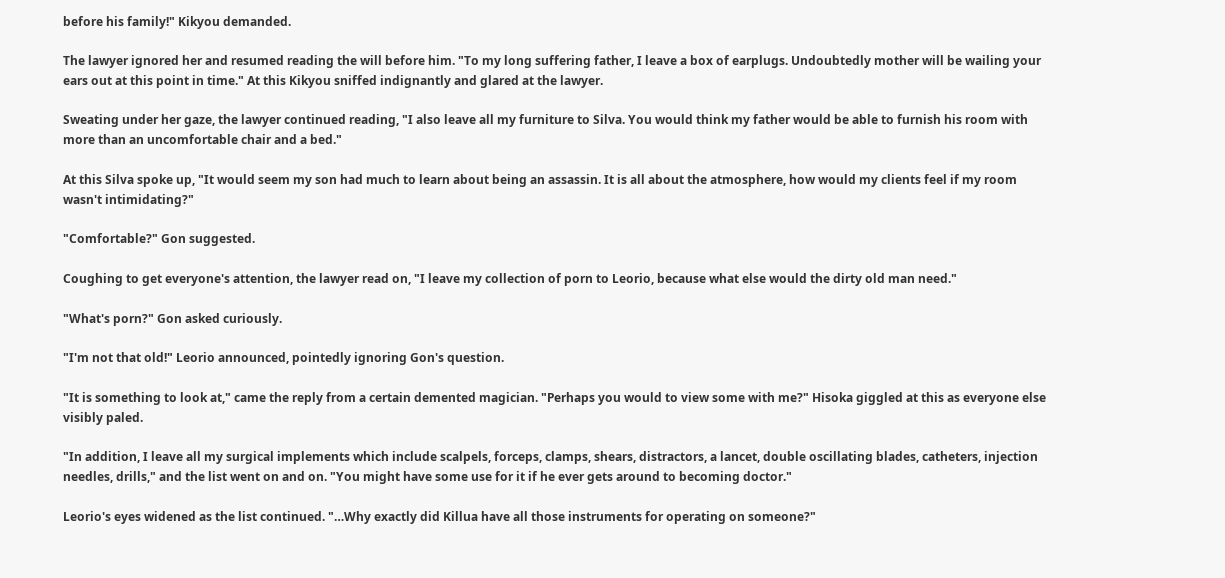before his family!" Kikyou demanded.

The lawyer ignored her and resumed reading the will before him. "To my long suffering father, I leave a box of earplugs. Undoubtedly mother will be wailing your ears out at this point in time." At this Kikyou sniffed indignantly and glared at the lawyer.

Sweating under her gaze, the lawyer continued reading, "I also leave all my furniture to Silva. You would think my father would be able to furnish his room with more than an uncomfortable chair and a bed."

At this Silva spoke up, "It would seem my son had much to learn about being an assassin. It is all about the atmosphere, how would my clients feel if my room wasn't intimidating?"

"Comfortable?" Gon suggested.

Coughing to get everyone's attention, the lawyer read on, "I leave my collection of porn to Leorio, because what else would the dirty old man need."

"What's porn?" Gon asked curiously.

"I'm not that old!" Leorio announced, pointedly ignoring Gon's question.

"It is something to look at," came the reply from a certain demented magician. "Perhaps you would to view some with me?" Hisoka giggled at this as everyone else visibly paled.

"In addition, I leave all my surgical implements which include scalpels, forceps, clamps, shears, distractors, a lancet, double oscillating blades, catheters, injection needles, drills," and the list went on and on. "You might have some use for it if he ever gets around to becoming doctor."

Leorio's eyes widened as the list continued. "…Why exactly did Killua have all those instruments for operating on someone?"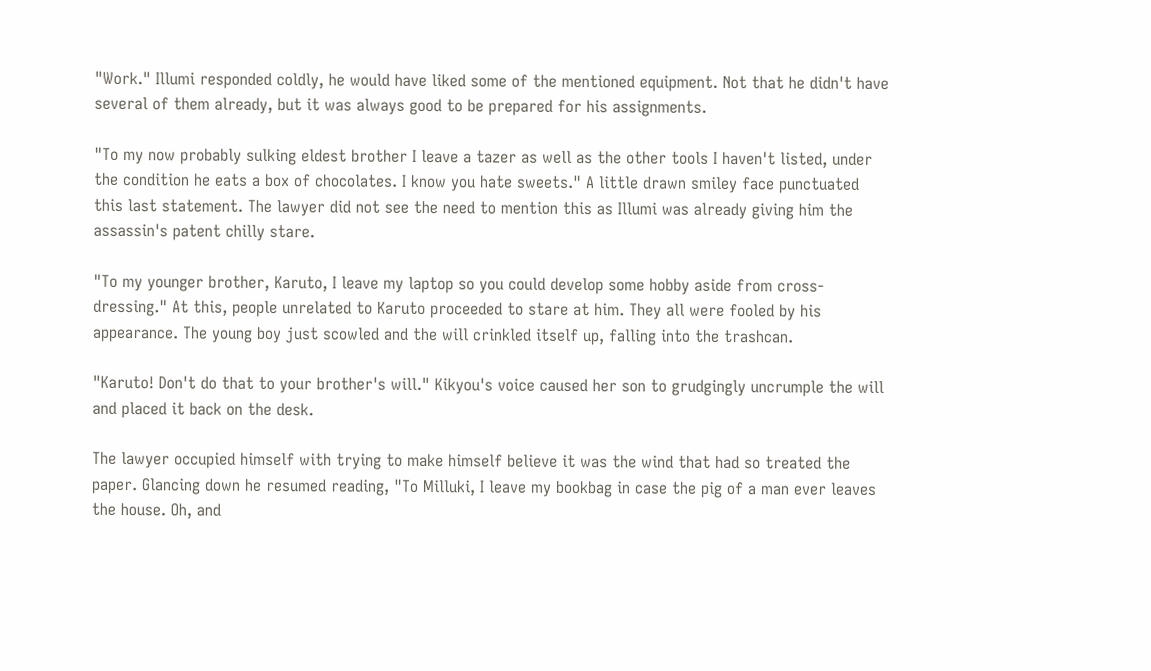"Work." Illumi responded coldly, he would have liked some of the mentioned equipment. Not that he didn't have several of them already, but it was always good to be prepared for his assignments.

"To my now probably sulking eldest brother I leave a tazer as well as the other tools I haven't listed, under the condition he eats a box of chocolates. I know you hate sweets." A little drawn smiley face punctuated this last statement. The lawyer did not see the need to mention this as Illumi was already giving him the assassin's patent chilly stare.

"To my younger brother, Karuto, I leave my laptop so you could develop some hobby aside from cross-dressing." At this, people unrelated to Karuto proceeded to stare at him. They all were fooled by his appearance. The young boy just scowled and the will crinkled itself up, falling into the trashcan.

"Karuto! Don't do that to your brother's will." Kikyou's voice caused her son to grudgingly uncrumple the will and placed it back on the desk.

The lawyer occupied himself with trying to make himself believe it was the wind that had so treated the paper. Glancing down he resumed reading, "To Milluki, I leave my bookbag in case the pig of a man ever leaves the house. Oh, and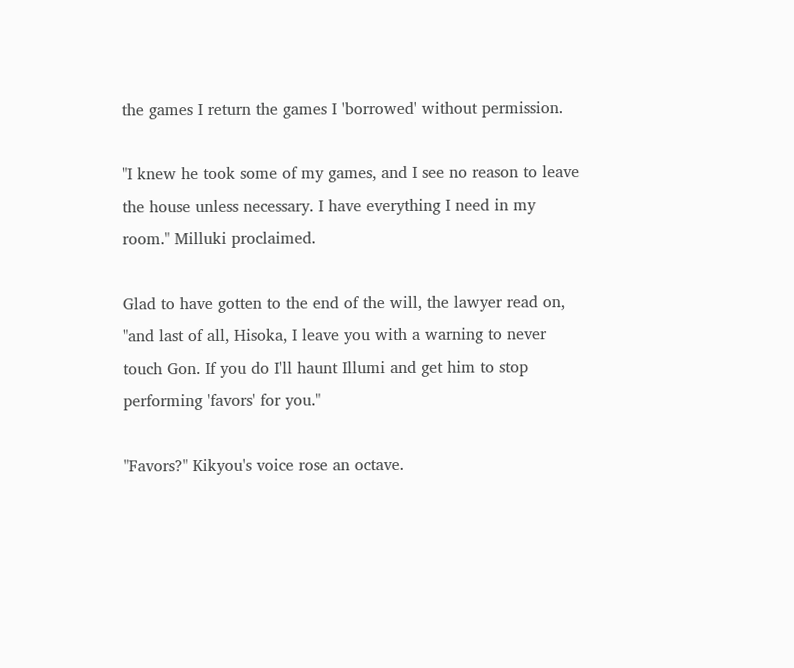the games I return the games I 'borrowed' without permission.

"I knew he took some of my games, and I see no reason to leave the house unless necessary. I have everything I need in my room." Milluki proclaimed.

Glad to have gotten to the end of the will, the lawyer read on, "and last of all, Hisoka, I leave you with a warning to never touch Gon. If you do I'll haunt Illumi and get him to stop performing 'favors' for you."

"Favors?" Kikyou's voice rose an octave.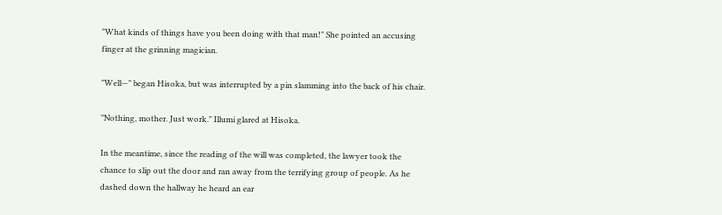"What kinds of things have you been doing with that man!" She pointed an accusing finger at the grinning magician.

"Well—" began Hisoka, but was interrupted by a pin slamming into the back of his chair.

"Nothing, mother. Just work." Illumi glared at Hisoka.

In the meantime, since the reading of the will was completed, the lawyer took the chance to slip out the door and ran away from the terrifying group of people. As he dashed down the hallway he heard an ear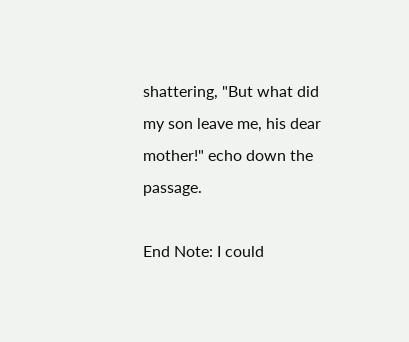shattering, "But what did my son leave me, his dear mother!" echo down the passage.

End Note: I could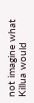not imagine what Killua would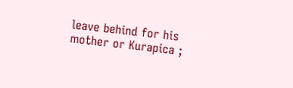leave behind for his mother or Kurapica ;